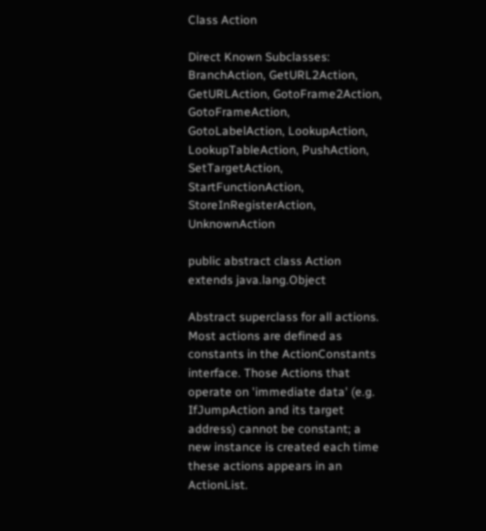Class Action

Direct Known Subclasses:
BranchAction, GetURL2Action, GetURLAction, GotoFrame2Action, GotoFrameAction, GotoLabelAction, LookupAction, LookupTableAction, PushAction, SetTargetAction, StartFunctionAction, StoreInRegisterAction, UnknownAction

public abstract class Action
extends java.lang.Object

Abstract superclass for all actions. Most actions are defined as constants in the ActionConstants interface. Those Actions that operate on 'immediate data' (e.g. IfJumpAction and its target address) cannot be constant; a new instance is created each time these actions appears in an ActionList.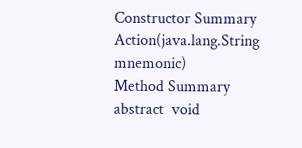Constructor Summary
Action(java.lang.String mnemonic)
Method Summary
abstract  void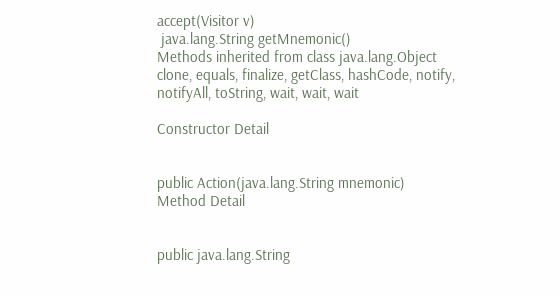accept(Visitor v)
 java.lang.String getMnemonic()
Methods inherited from class java.lang.Object
clone, equals, finalize, getClass, hashCode, notify, notifyAll, toString, wait, wait, wait

Constructor Detail


public Action(java.lang.String mnemonic)
Method Detail


public java.lang.String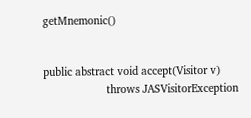getMnemonic()


public abstract void accept(Visitor v)
                     throws JASVisitorException